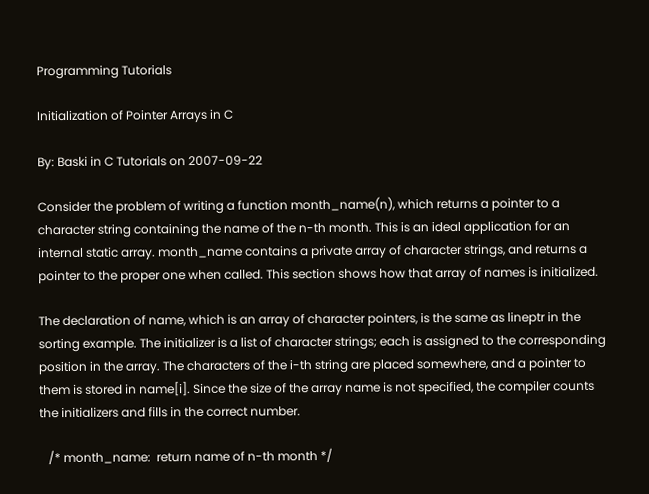Programming Tutorials

Initialization of Pointer Arrays in C

By: Baski in C Tutorials on 2007-09-22

Consider the problem of writing a function month_name(n), which returns a pointer to a character string containing the name of the n-th month. This is an ideal application for an internal static array. month_name contains a private array of character strings, and returns a pointer to the proper one when called. This section shows how that array of names is initialized.

The declaration of name, which is an array of character pointers, is the same as lineptr in the sorting example. The initializer is a list of character strings; each is assigned to the corresponding position in the array. The characters of the i-th string are placed somewhere, and a pointer to them is stored in name[i]. Since the size of the array name is not specified, the compiler counts the initializers and fills in the correct number.

   /* month_name:  return name of n-th month */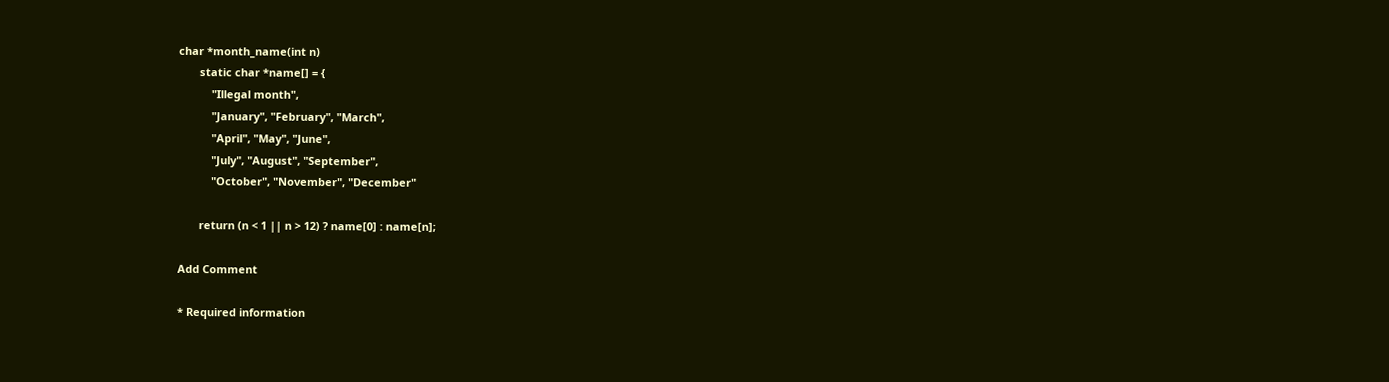char *month_name(int n)
       static char *name[] = {
           "Illegal month",
           "January", "February", "March",
           "April", "May", "June",
           "July", "August", "September",
           "October", "November", "December"

       return (n < 1 || n > 12) ? name[0] : name[n];

Add Comment

* Required information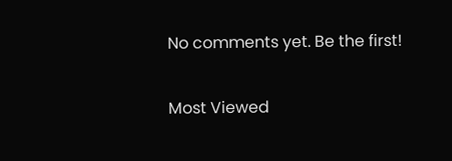No comments yet. Be the first!

Most Viewed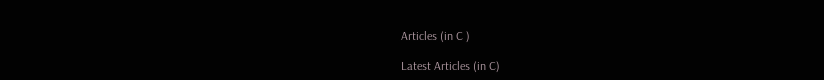Articles (in C )

Latest Articles (in C)